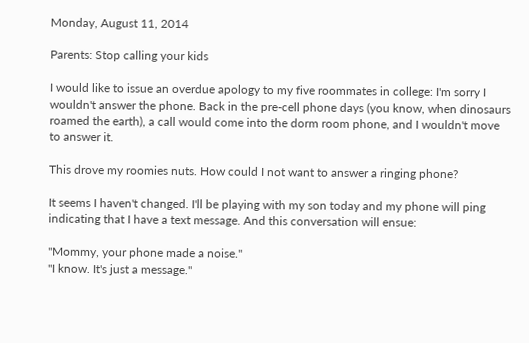Monday, August 11, 2014

Parents: Stop calling your kids

I would like to issue an overdue apology to my five roommates in college: I'm sorry I wouldn't answer the phone. Back in the pre-cell phone days (you know, when dinosaurs roamed the earth), a call would come into the dorm room phone, and I wouldn't move to answer it.

This drove my roomies nuts. How could I not want to answer a ringing phone?

It seems I haven't changed. I'll be playing with my son today and my phone will ping indicating that I have a text message. And this conversation will ensue:

"Mommy, your phone made a noise."
"I know. It's just a message."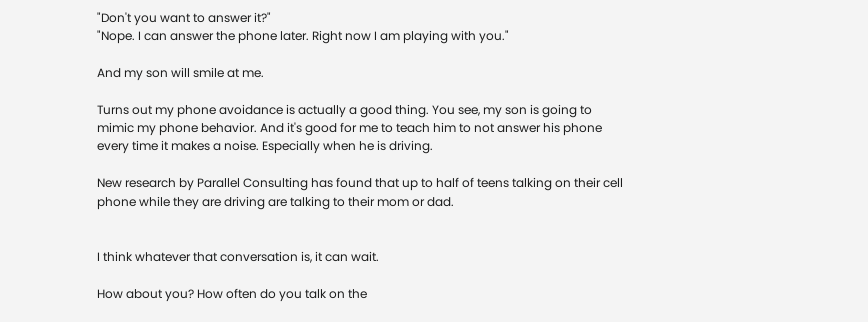"Don't you want to answer it?"
"Nope. I can answer the phone later. Right now I am playing with you."

And my son will smile at me.

Turns out my phone avoidance is actually a good thing. You see, my son is going to mimic my phone behavior. And it's good for me to teach him to not answer his phone every time it makes a noise. Especially when he is driving.

New research by Parallel Consulting has found that up to half of teens talking on their cell phone while they are driving are talking to their mom or dad.


I think whatever that conversation is, it can wait.

How about you? How often do you talk on the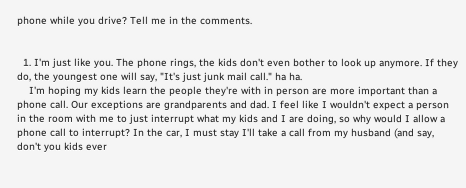phone while you drive? Tell me in the comments.


  1. I'm just like you. The phone rings, the kids don't even bother to look up anymore. If they do, the youngest one will say, "It's just junk mail call." ha ha.
    I'm hoping my kids learn the people they're with in person are more important than a phone call. Our exceptions are grandparents and dad. I feel like I wouldn't expect a person in the room with me to just interrupt what my kids and I are doing, so why would I allow a phone call to interrupt? In the car, I must stay I'll take a call from my husband (and say, don't you kids ever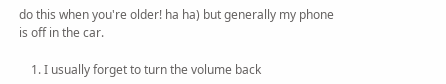do this when you're older! ha ha) but generally my phone is off in the car.

    1. I usually forget to turn the volume back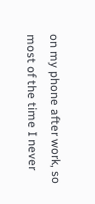on my phone after work, so most of the time I never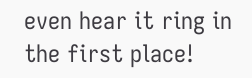even hear it ring in the first place!